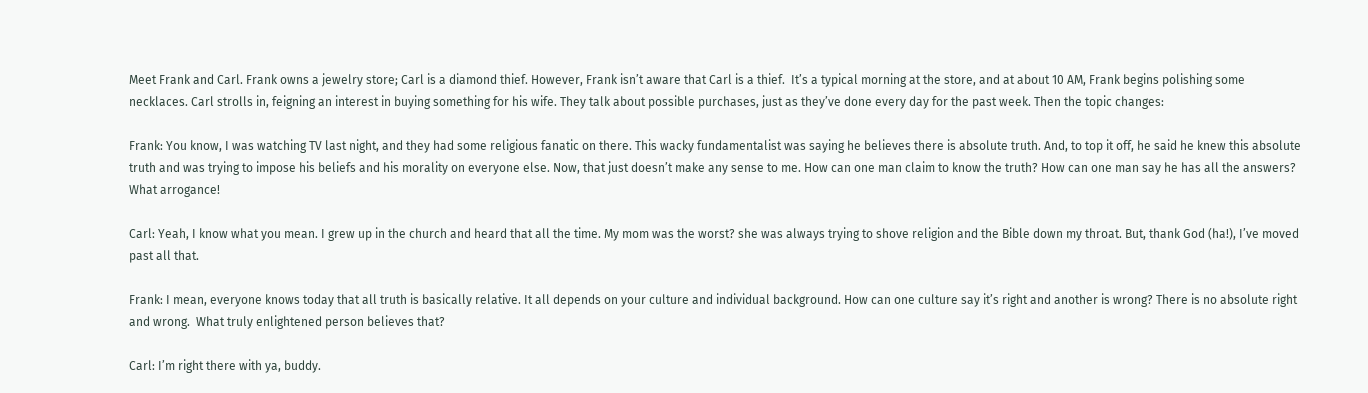Meet Frank and Carl. Frank owns a jewelry store; Carl is a diamond thief. However, Frank isn’t aware that Carl is a thief.  It’s a typical morning at the store, and at about 10 AM, Frank begins polishing some necklaces. Carl strolls in, feigning an interest in buying something for his wife. They talk about possible purchases, just as they’ve done every day for the past week. Then the topic changes:

Frank: You know, I was watching TV last night, and they had some religious fanatic on there. This wacky fundamentalist was saying he believes there is absolute truth. And, to top it off, he said he knew this absolute truth and was trying to impose his beliefs and his morality on everyone else. Now, that just doesn’t make any sense to me. How can one man claim to know the truth? How can one man say he has all the answers? What arrogance!

Carl: Yeah, I know what you mean. I grew up in the church and heard that all the time. My mom was the worst? she was always trying to shove religion and the Bible down my throat. But, thank God (ha!), I’ve moved past all that.

Frank: I mean, everyone knows today that all truth is basically relative. It all depends on your culture and individual background. How can one culture say it’s right and another is wrong? There is no absolute right and wrong.  What truly enlightened person believes that?

Carl: I’m right there with ya, buddy.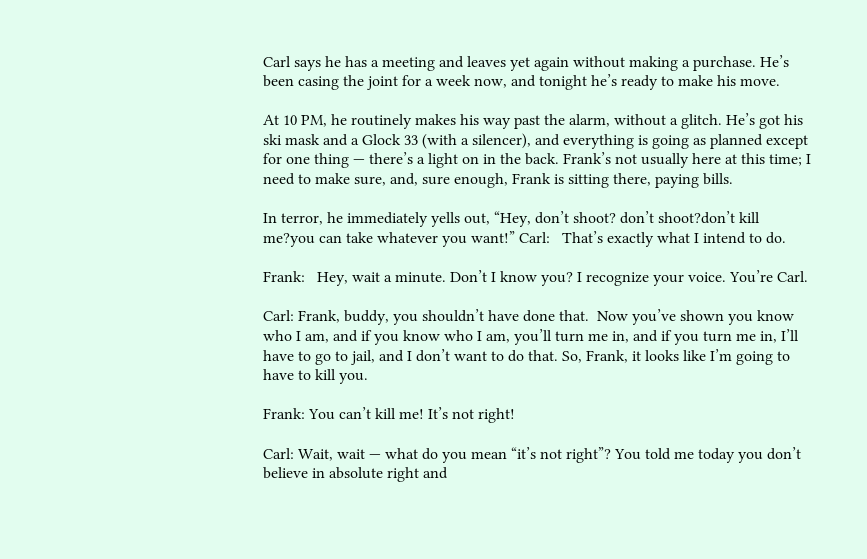Carl says he has a meeting and leaves yet again without making a purchase. He’s been casing the joint for a week now, and tonight he’s ready to make his move.

At 10 PM, he routinely makes his way past the alarm, without a glitch. He’s got his ski mask and a Glock 33 (with a silencer), and everything is going as planned except for one thing — there’s a light on in the back. Frank’s not usually here at this time; I need to make sure, and, sure enough, Frank is sitting there, paying bills.

In terror, he immediately yells out, “Hey, don’t shoot? don’t shoot?don’t kill me?you can take whatever you want!” Carl:   That’s exactly what I intend to do.

Frank:   Hey, wait a minute. Don’t I know you? I recognize your voice. You’re Carl.

Carl: Frank, buddy, you shouldn’t have done that.  Now you’ve shown you know who I am, and if you know who I am, you’ll turn me in, and if you turn me in, I’ll have to go to jail, and I don’t want to do that. So, Frank, it looks like I’m going to have to kill you.

Frank: You can’t kill me! It’s not right!

Carl: Wait, wait — what do you mean “it’s not right”? You told me today you don’t believe in absolute right and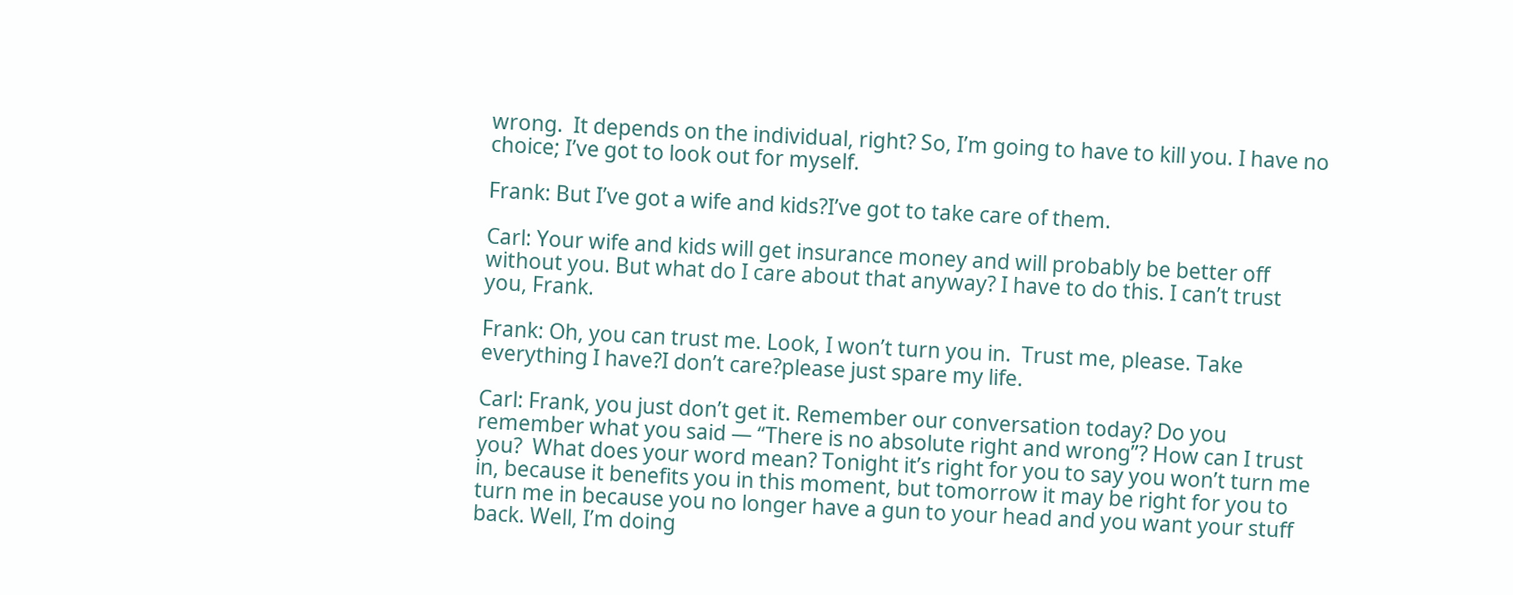wrong.  It depends on the individual, right? So, I’m going to have to kill you. I have no choice; I’ve got to look out for myself.

Frank: But I’ve got a wife and kids?I’ve got to take care of them.

Carl: Your wife and kids will get insurance money and will probably be better off without you. But what do I care about that anyway? I have to do this. I can’t trust you, Frank.

Frank: Oh, you can trust me. Look, I won’t turn you in.  Trust me, please. Take everything I have?I don’t care?please just spare my life.

Carl: Frank, you just don’t get it. Remember our conversation today? Do you remember what you said — “There is no absolute right and wrong”? How can I trust you?  What does your word mean? Tonight it’s right for you to say you won’t turn me in, because it benefits you in this moment, but tomorrow it may be right for you to turn me in because you no longer have a gun to your head and you want your stuff back. Well, I’m doing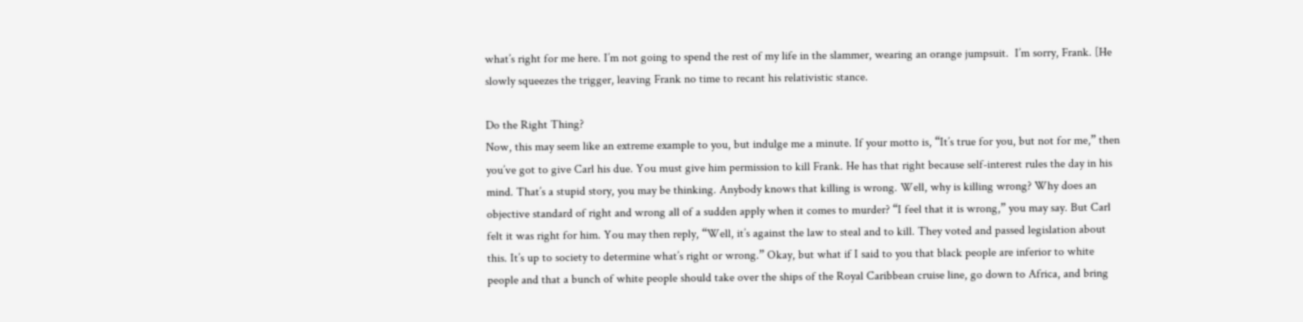what’s right for me here. I’m not going to spend the rest of my life in the slammer, wearing an orange jumpsuit.  I’m sorry, Frank. [He slowly squeezes the trigger, leaving Frank no time to recant his relativistic stance.

Do the Right Thing?
Now, this may seem like an extreme example to you, but indulge me a minute. If your motto is, “It’s true for you, but not for me,” then you’ve got to give Carl his due. You must give him permission to kill Frank. He has that right because self-interest rules the day in his mind. That’s a stupid story, you may be thinking. Anybody knows that killing is wrong. Well, why is killing wrong? Why does an objective standard of right and wrong all of a sudden apply when it comes to murder? “I feel that it is wrong,” you may say. But Carl felt it was right for him. You may then reply, “Well, it’s against the law to steal and to kill. They voted and passed legislation about this. It’s up to society to determine what’s right or wrong.” Okay, but what if I said to you that black people are inferior to white people and that a bunch of white people should take over the ships of the Royal Caribbean cruise line, go down to Africa, and bring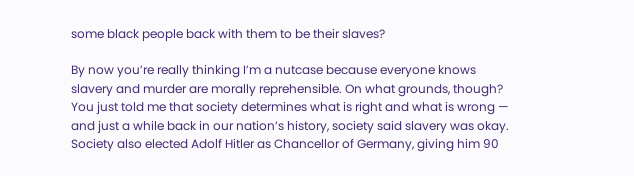some black people back with them to be their slaves?

By now you’re really thinking I’m a nutcase because everyone knows slavery and murder are morally reprehensible. On what grounds, though? You just told me that society determines what is right and what is wrong — and just a while back in our nation’s history, society said slavery was okay. Society also elected Adolf Hitler as Chancellor of Germany, giving him 90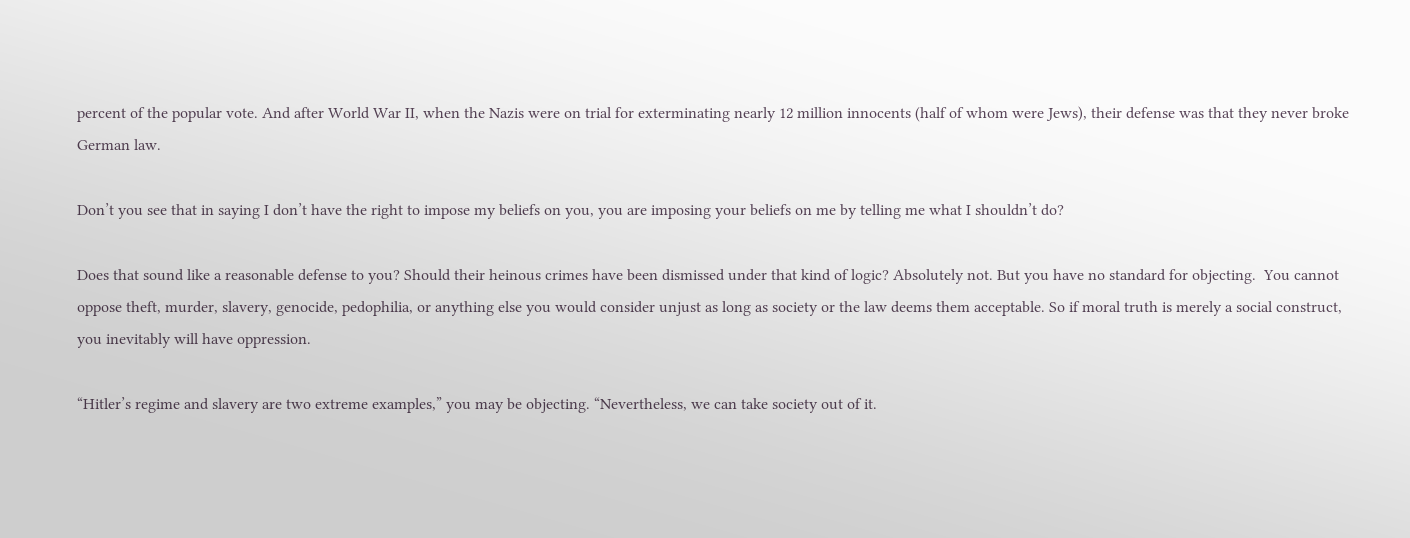percent of the popular vote. And after World War II, when the Nazis were on trial for exterminating nearly 12 million innocents (half of whom were Jews), their defense was that they never broke German law.

Don’t you see that in saying I don’t have the right to impose my beliefs on you, you are imposing your beliefs on me by telling me what I shouldn’t do?

Does that sound like a reasonable defense to you? Should their heinous crimes have been dismissed under that kind of logic? Absolutely not. But you have no standard for objecting.  You cannot oppose theft, murder, slavery, genocide, pedophilia, or anything else you would consider unjust as long as society or the law deems them acceptable. So if moral truth is merely a social construct, you inevitably will have oppression.

“Hitler’s regime and slavery are two extreme examples,” you may be objecting. “Nevertheless, we can take society out of it.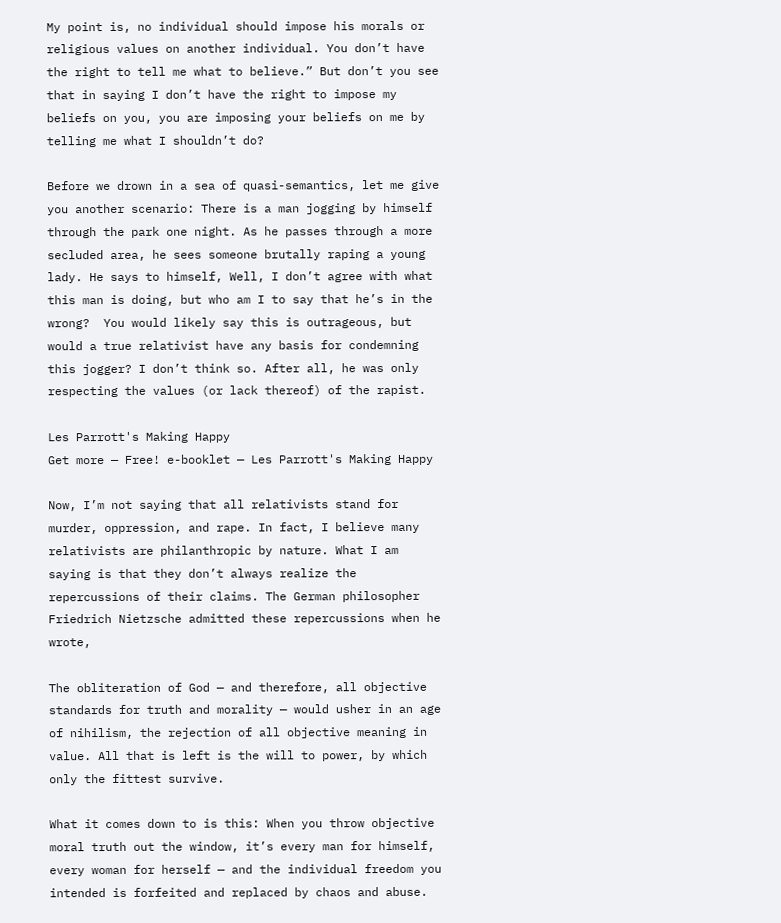My point is, no individual should impose his morals or religious values on another individual. You don’t have the right to tell me what to believe.” But don’t you see that in saying I don’t have the right to impose my beliefs on you, you are imposing your beliefs on me by telling me what I shouldn’t do?

Before we drown in a sea of quasi-semantics, let me give you another scenario: There is a man jogging by himself through the park one night. As he passes through a more secluded area, he sees someone brutally raping a young lady. He says to himself, Well, I don’t agree with what this man is doing, but who am I to say that he’s in the wrong?  You would likely say this is outrageous, but would a true relativist have any basis for condemning this jogger? I don’t think so. After all, he was only respecting the values (or lack thereof) of the rapist.

Les Parrott's Making Happy
Get more — Free! e-booklet — Les Parrott's Making Happy

Now, I’m not saying that all relativists stand for murder, oppression, and rape. In fact, I believe many relativists are philanthropic by nature. What I am saying is that they don’t always realize the repercussions of their claims. The German philosopher Friedrich Nietzsche admitted these repercussions when he wrote,

The obliteration of God — and therefore, all objective standards for truth and morality — would usher in an age of nihilism, the rejection of all objective meaning in value. All that is left is the will to power, by which only the fittest survive.

What it comes down to is this: When you throw objective moral truth out the window, it’s every man for himself, every woman for herself — and the individual freedom you intended is forfeited and replaced by chaos and abuse.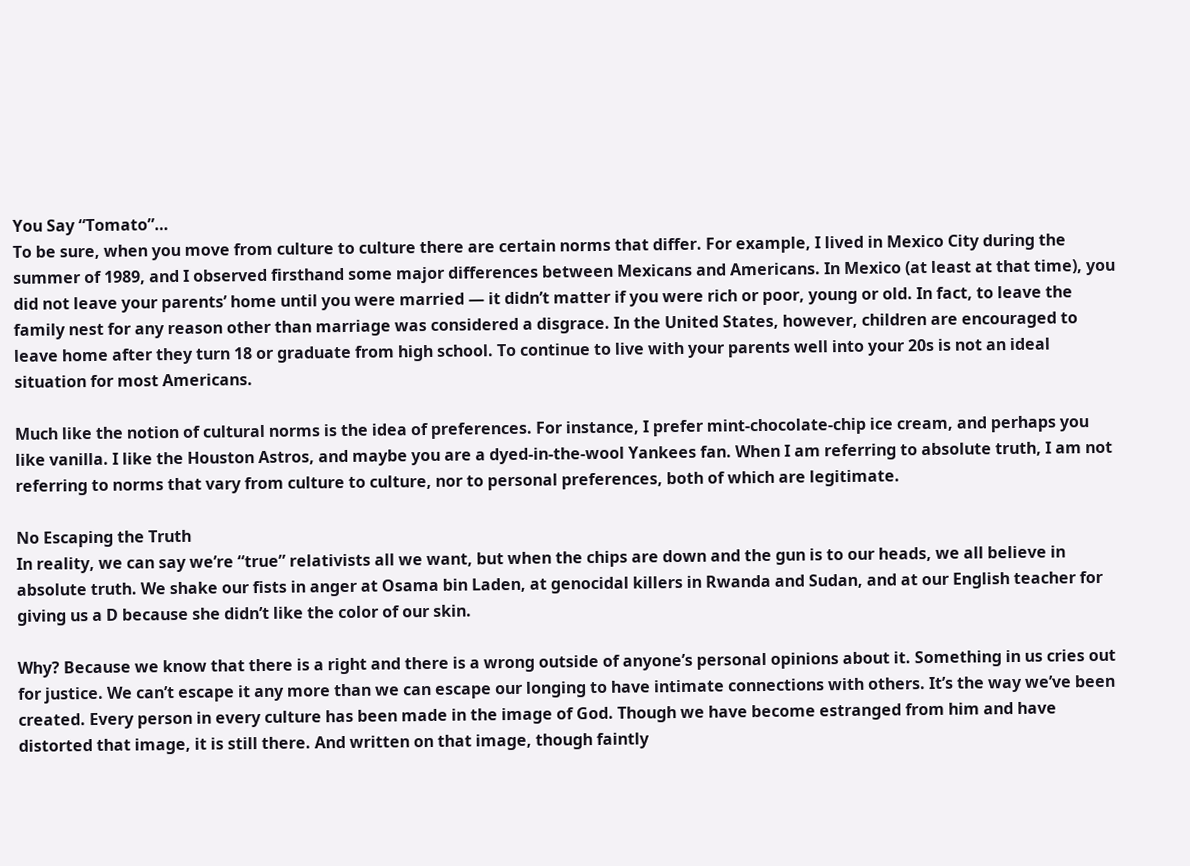You Say “Tomato”…
To be sure, when you move from culture to culture there are certain norms that differ. For example, I lived in Mexico City during the summer of 1989, and I observed firsthand some major differences between Mexicans and Americans. In Mexico (at least at that time), you did not leave your parents’ home until you were married — it didn’t matter if you were rich or poor, young or old. In fact, to leave the family nest for any reason other than marriage was considered a disgrace. In the United States, however, children are encouraged to leave home after they turn 18 or graduate from high school. To continue to live with your parents well into your 20s is not an ideal situation for most Americans.

Much like the notion of cultural norms is the idea of preferences. For instance, I prefer mint-chocolate-chip ice cream, and perhaps you like vanilla. I like the Houston Astros, and maybe you are a dyed-in-the-wool Yankees fan. When I am referring to absolute truth, I am not referring to norms that vary from culture to culture, nor to personal preferences, both of which are legitimate.

No Escaping the Truth
In reality, we can say we’re “true” relativists all we want, but when the chips are down and the gun is to our heads, we all believe in absolute truth. We shake our fists in anger at Osama bin Laden, at genocidal killers in Rwanda and Sudan, and at our English teacher for giving us a D because she didn’t like the color of our skin.

Why? Because we know that there is a right and there is a wrong outside of anyone’s personal opinions about it. Something in us cries out for justice. We can’t escape it any more than we can escape our longing to have intimate connections with others. It’s the way we’ve been created. Every person in every culture has been made in the image of God. Though we have become estranged from him and have distorted that image, it is still there. And written on that image, though faintly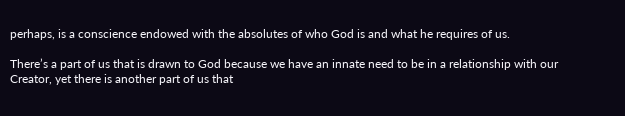perhaps, is a conscience endowed with the absolutes of who God is and what he requires of us.

There’s a part of us that is drawn to God because we have an innate need to be in a relationship with our Creator, yet there is another part of us that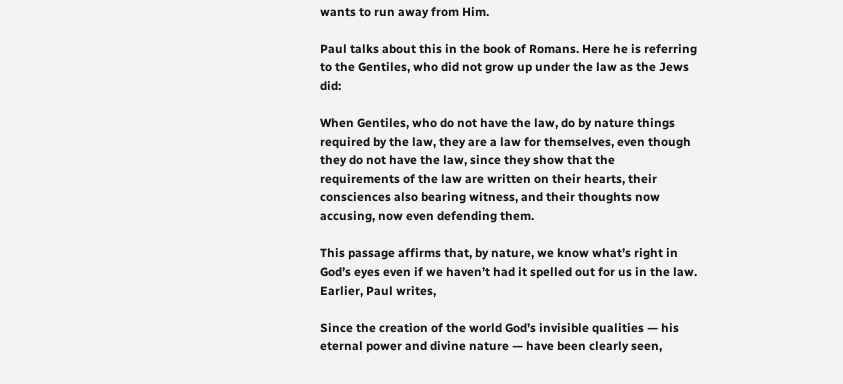wants to run away from Him.

Paul talks about this in the book of Romans. Here he is referring to the Gentiles, who did not grow up under the law as the Jews did:

When Gentiles, who do not have the law, do by nature things required by the law, they are a law for themselves, even though they do not have the law, since they show that the requirements of the law are written on their hearts, their consciences also bearing witness, and their thoughts now accusing, now even defending them.

This passage affirms that, by nature, we know what’s right in God’s eyes even if we haven’t had it spelled out for us in the law. Earlier, Paul writes,

Since the creation of the world God’s invisible qualities — his eternal power and divine nature — have been clearly seen,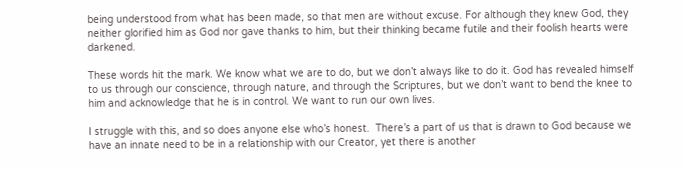being understood from what has been made, so that men are without excuse. For although they knew God, they neither glorified him as God nor gave thanks to him, but their thinking became futile and their foolish hearts were darkened.

These words hit the mark. We know what we are to do, but we don’t always like to do it. God has revealed himself to us through our conscience, through nature, and through the Scriptures, but we don’t want to bend the knee to him and acknowledge that he is in control. We want to run our own lives.

I struggle with this, and so does anyone else who’s honest.  There’s a part of us that is drawn to God because we have an innate need to be in a relationship with our Creator, yet there is another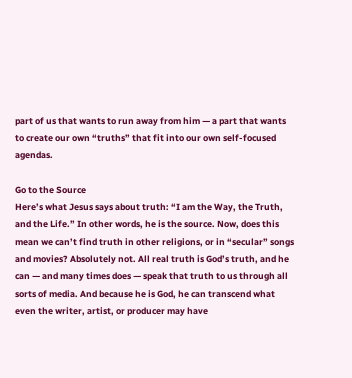part of us that wants to run away from him — a part that wants to create our own “truths” that fit into our own self-focused agendas.

Go to the Source
Here’s what Jesus says about truth: “I am the Way, the Truth, and the Life.” In other words, he is the source. Now, does this mean we can’t find truth in other religions, or in “secular” songs and movies? Absolutely not. All real truth is God’s truth, and he can — and many times does — speak that truth to us through all sorts of media. And because he is God, he can transcend what even the writer, artist, or producer may have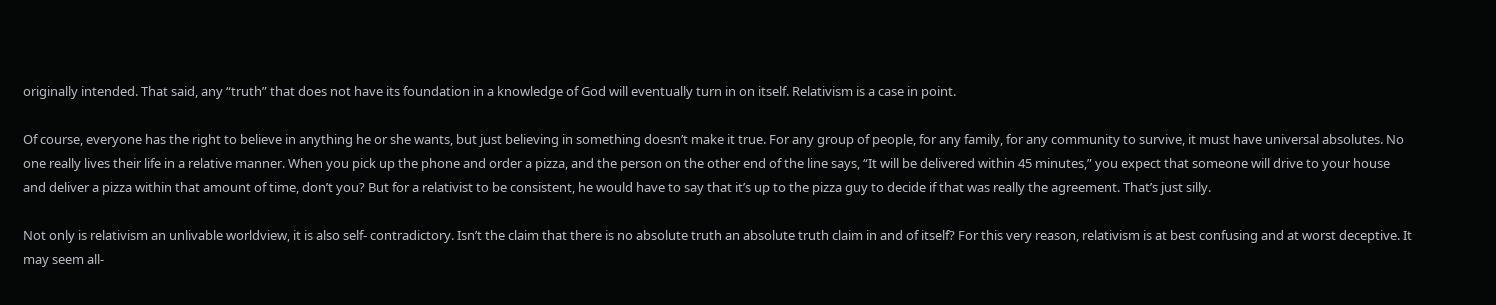originally intended. That said, any “truth” that does not have its foundation in a knowledge of God will eventually turn in on itself. Relativism is a case in point.

Of course, everyone has the right to believe in anything he or she wants, but just believing in something doesn’t make it true. For any group of people, for any family, for any community to survive, it must have universal absolutes. No one really lives their life in a relative manner. When you pick up the phone and order a pizza, and the person on the other end of the line says, “It will be delivered within 45 minutes,” you expect that someone will drive to your house and deliver a pizza within that amount of time, don’t you? But for a relativist to be consistent, he would have to say that it’s up to the pizza guy to decide if that was really the agreement. That’s just silly.

Not only is relativism an unlivable worldview, it is also self- contradictory. Isn’t the claim that there is no absolute truth an absolute truth claim in and of itself? For this very reason, relativism is at best confusing and at worst deceptive. It may seem all-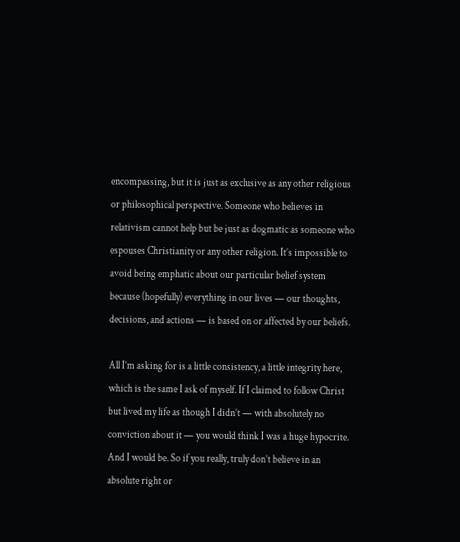encompassing, but it is just as exclusive as any other religious or philosophical perspective. Someone who believes in relativism cannot help but be just as dogmatic as someone who espouses Christianity or any other religion. It’s impossible to avoid being emphatic about our particular belief system because (hopefully) everything in our lives — our thoughts, decisions, and actions — is based on or affected by our beliefs.

All I’m asking for is a little consistency, a little integrity here, which is the same I ask of myself. If I claimed to follow Christ but lived my life as though I didn’t — with absolutely no conviction about it — you would think I was a huge hypocrite.  And I would be. So if you really, truly don’t believe in an absolute right or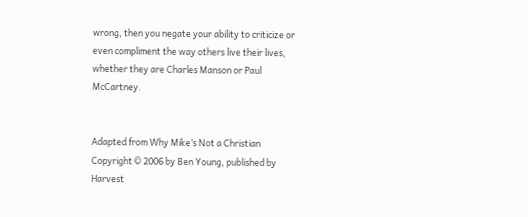wrong, then you negate your ability to criticize or even compliment the way others live their lives, whether they are Charles Manson or Paul McCartney.


Adapted from Why Mike’s Not a Christian
Copyright © 2006 by Ben Young, published by Harvest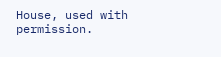House, used with permission.